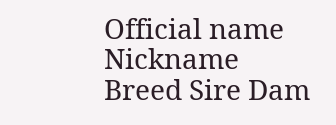Official name Nickname   Breed Sire Dam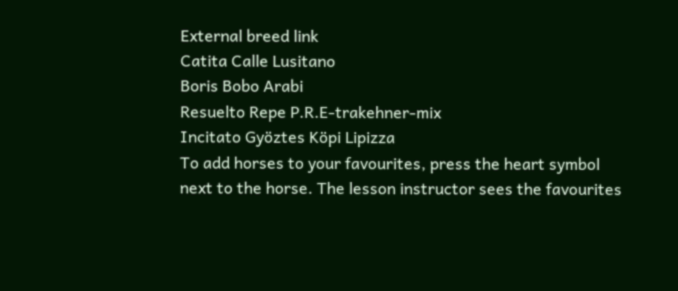External breed link
Catita Calle Lusitano
Boris Bobo Arabi
Resuelto Repe P.R.E-trakehner-mix
Incitato Gyöztes Köpi Lipizza
To add horses to your favourites, press the heart symbol next to the horse. The lesson instructor sees the favourites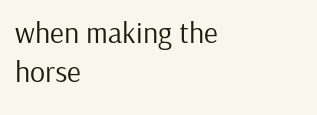when making the horse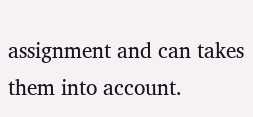assignment and can takes them into account.